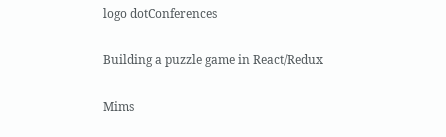logo dotConferences

Building a puzzle game in React/Redux

Mims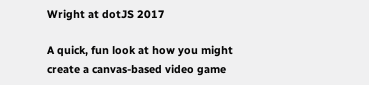Wright at dotJS 2017

A quick, fun look at how you might create a canvas-based video game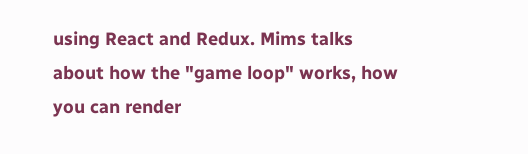using React and Redux. Mims talks about how the "game loop" works, how you can render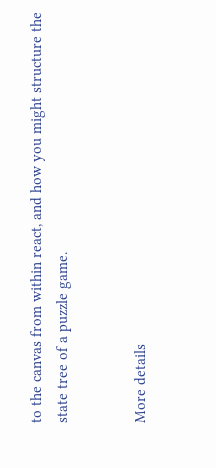to the canvas from within react, and how you might structure the state tree of a puzzle game.


More details